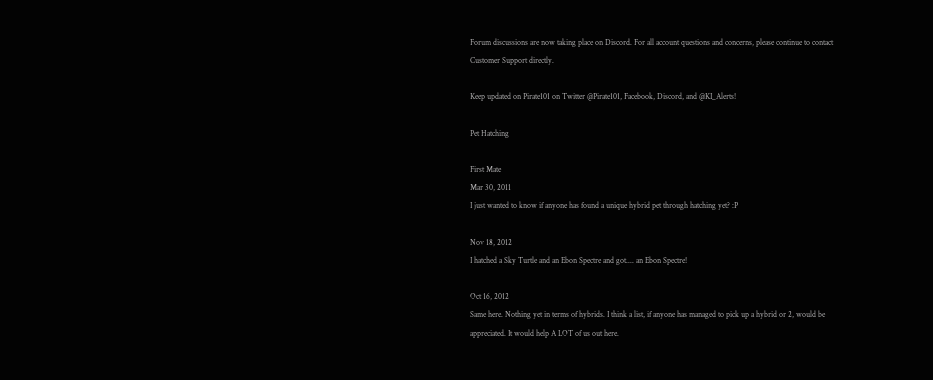Forum discussions are now taking place on Discord. For all account questions and concerns, please continue to contact Customer Support directly.

Keep updated on Pirate101 on Twitter @Pirate101, Facebook, Discord, and @KI_Alerts!

Pet Hatching

First Mate
Mar 30, 2011
I just wanted to know if anyone has found a unique hybrid pet through hatching yet? :P

Nov 18, 2012
I hatched a Sky Turtle and an Ebon Spectre and got.... an Ebon Spectre!

Oct 16, 2012
Same here. Nothing yet in terms of hybrids. I think a list, if anyone has managed to pick up a hybrid or 2, would be appreciated. It would help A LOT of us out here.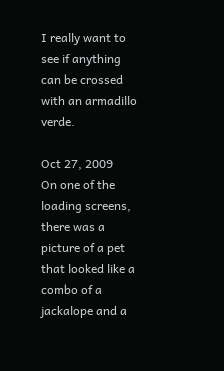I really want to see if anything can be crossed with an armadillo verde.

Oct 27, 2009
On one of the loading screens, there was a picture of a pet that looked like a combo of a jackalope and a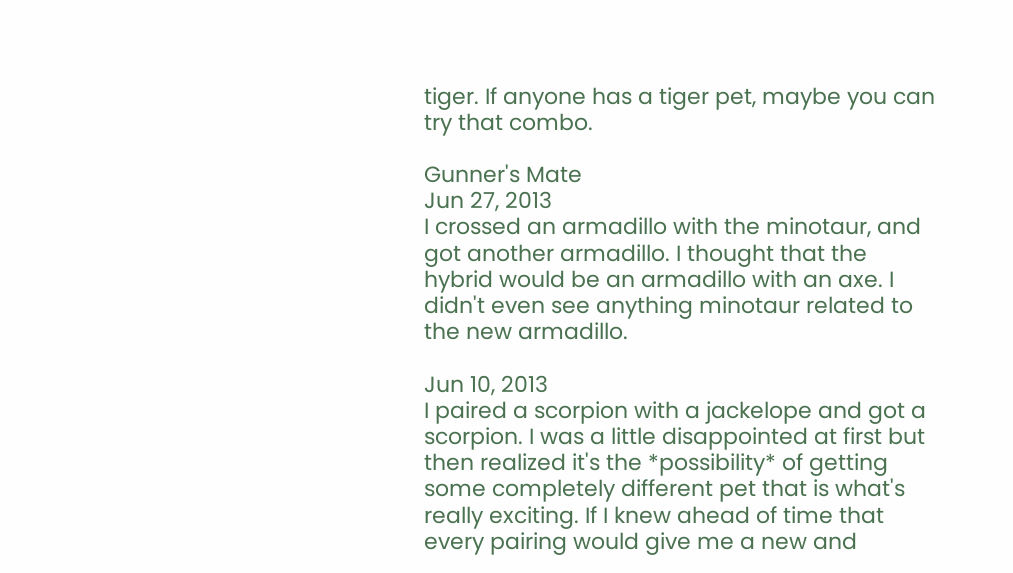tiger. If anyone has a tiger pet, maybe you can try that combo.

Gunner's Mate
Jun 27, 2013
I crossed an armadillo with the minotaur, and got another armadillo. I thought that the hybrid would be an armadillo with an axe. I didn't even see anything minotaur related to the new armadillo.

Jun 10, 2013
I paired a scorpion with a jackelope and got a scorpion. I was a little disappointed at first but then realized it's the *possibility* of getting some completely different pet that is what's really exciting. If I knew ahead of time that every pairing would give me a new and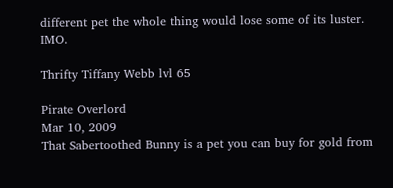different pet the whole thing would lose some of its luster. IMO.

Thrifty Tiffany Webb lvl 65

Pirate Overlord
Mar 10, 2009
That Sabertoothed Bunny is a pet you can buy for gold from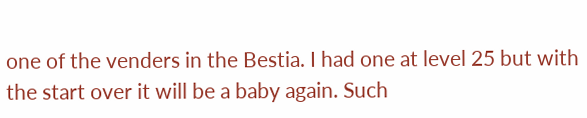one of the venders in the Bestia. I had one at level 25 but with the start over it will be a baby again. Such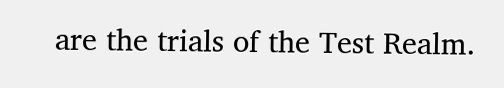are the trials of the Test Realm.